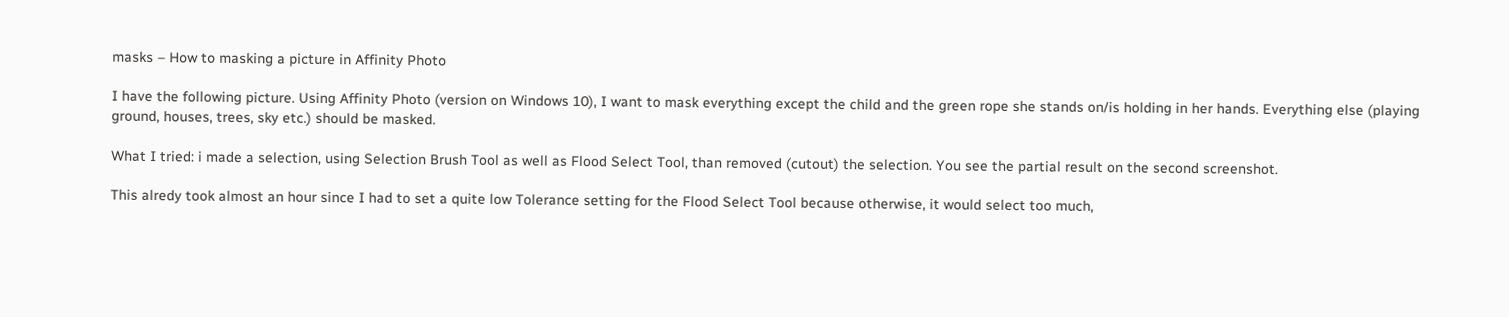masks – How to masking a picture in Affinity Photo

I have the following picture. Using Affinity Photo (version on Windows 10), I want to mask everything except the child and the green rope she stands on/is holding in her hands. Everything else (playing ground, houses, trees, sky etc.) should be masked.

What I tried: i made a selection, using Selection Brush Tool as well as Flood Select Tool, than removed (cutout) the selection. You see the partial result on the second screenshot.

This alredy took almost an hour since I had to set a quite low Tolerance setting for the Flood Select Tool because otherwise, it would select too much,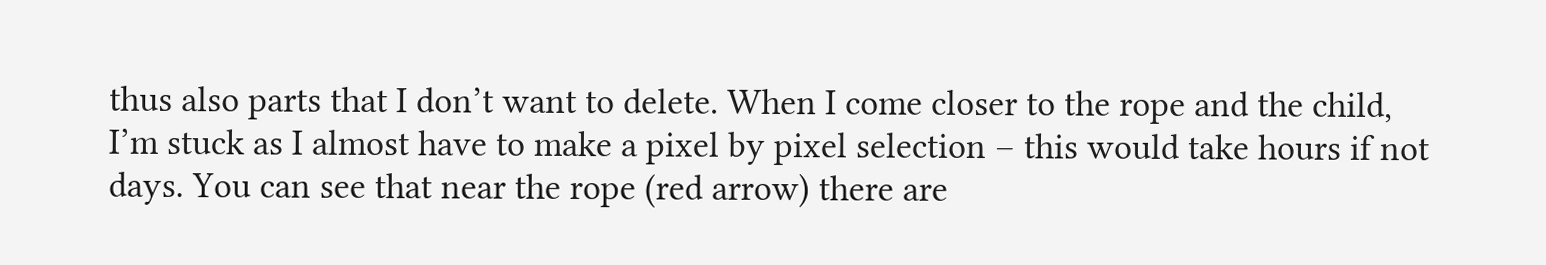thus also parts that I don’t want to delete. When I come closer to the rope and the child, I’m stuck as I almost have to make a pixel by pixel selection – this would take hours if not days. You can see that near the rope (red arrow) there are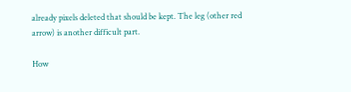already pixels deleted that should be kept. The leg (other red arrow) is another difficult part.

How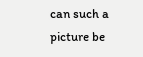can such a picture be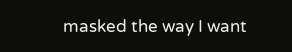masked the way I want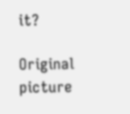it?

Original picture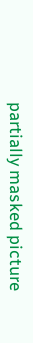partially masked picture